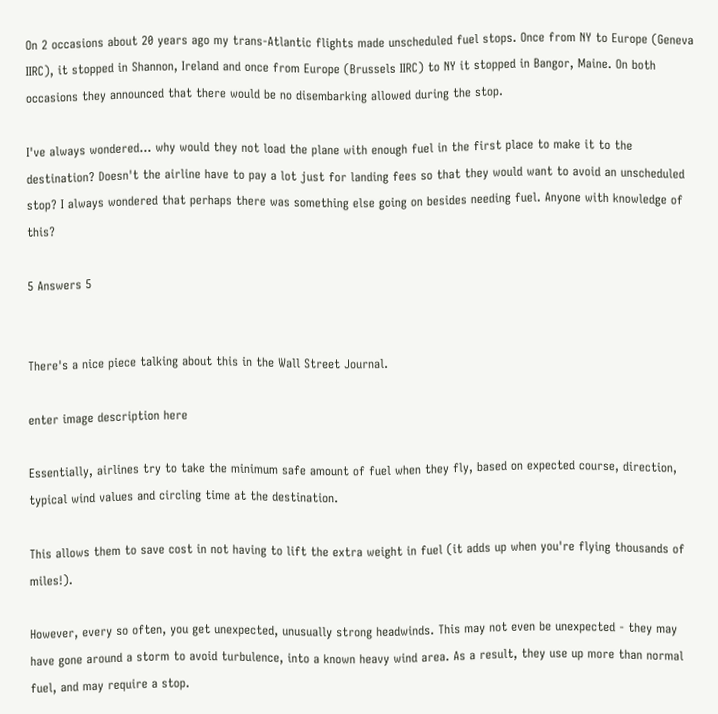On 2 occasions about 20 years ago my trans-Atlantic flights made unscheduled fuel stops. Once from NY to Europe (Geneva IIRC), it stopped in Shannon, Ireland and once from Europe (Brussels IIRC) to NY it stopped in Bangor, Maine. On both occasions they announced that there would be no disembarking allowed during the stop.

I've always wondered... why would they not load the plane with enough fuel in the first place to make it to the destination? Doesn't the airline have to pay a lot just for landing fees so that they would want to avoid an unscheduled stop? I always wondered that perhaps there was something else going on besides needing fuel. Anyone with knowledge of this?

5 Answers 5


There's a nice piece talking about this in the Wall Street Journal.

enter image description here

Essentially, airlines try to take the minimum safe amount of fuel when they fly, based on expected course, direction, typical wind values and circling time at the destination.

This allows them to save cost in not having to lift the extra weight in fuel (it adds up when you're flying thousands of miles!).

However, every so often, you get unexpected, unusually strong headwinds. This may not even be unexpected - they may have gone around a storm to avoid turbulence, into a known heavy wind area. As a result, they use up more than normal fuel, and may require a stop.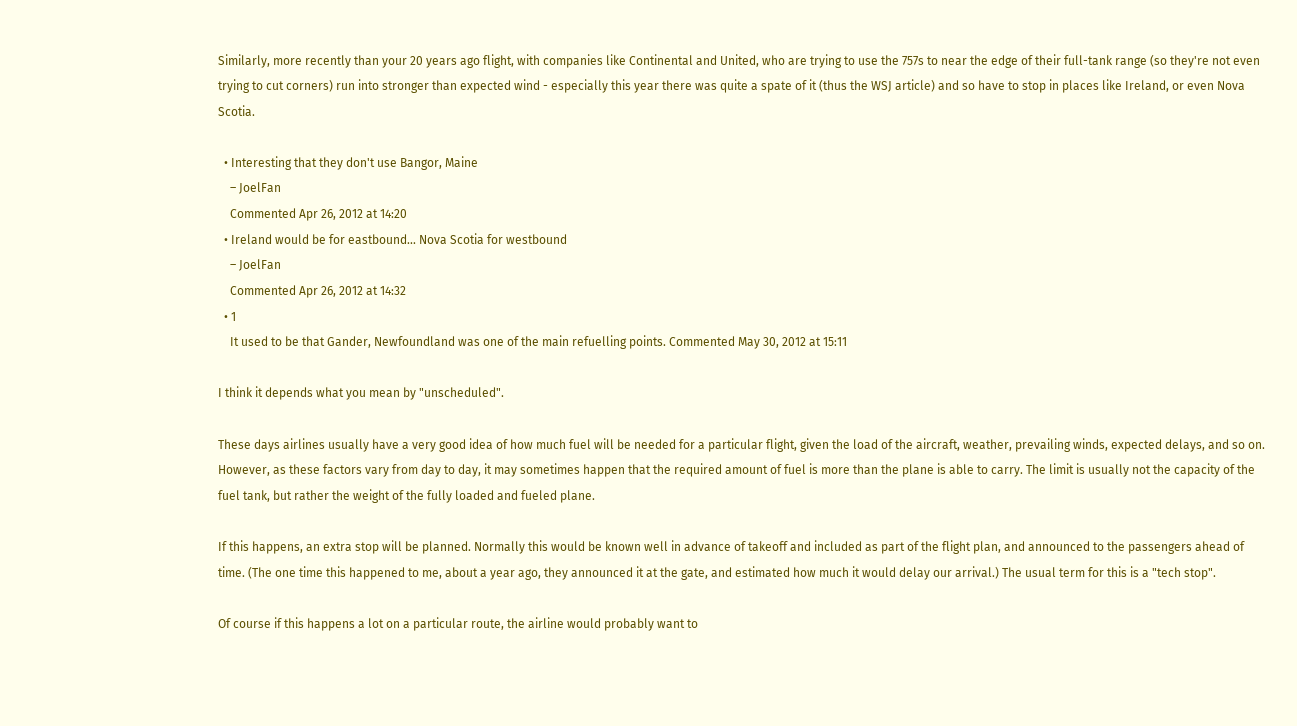Similarly, more recently than your 20 years ago flight, with companies like Continental and United, who are trying to use the 757s to near the edge of their full-tank range (so they're not even trying to cut corners) run into stronger than expected wind - especially this year there was quite a spate of it (thus the WSJ article) and so have to stop in places like Ireland, or even Nova Scotia.

  • Interesting that they don't use Bangor, Maine
    – JoelFan
    Commented Apr 26, 2012 at 14:20
  • Ireland would be for eastbound... Nova Scotia for westbound
    – JoelFan
    Commented Apr 26, 2012 at 14:32
  • 1
    It used to be that Gander, Newfoundland was one of the main refuelling points. Commented May 30, 2012 at 15:11

I think it depends what you mean by "unscheduled".

These days airlines usually have a very good idea of how much fuel will be needed for a particular flight, given the load of the aircraft, weather, prevailing winds, expected delays, and so on. However, as these factors vary from day to day, it may sometimes happen that the required amount of fuel is more than the plane is able to carry. The limit is usually not the capacity of the fuel tank, but rather the weight of the fully loaded and fueled plane.

If this happens, an extra stop will be planned. Normally this would be known well in advance of takeoff and included as part of the flight plan, and announced to the passengers ahead of time. (The one time this happened to me, about a year ago, they announced it at the gate, and estimated how much it would delay our arrival.) The usual term for this is a "tech stop".

Of course if this happens a lot on a particular route, the airline would probably want to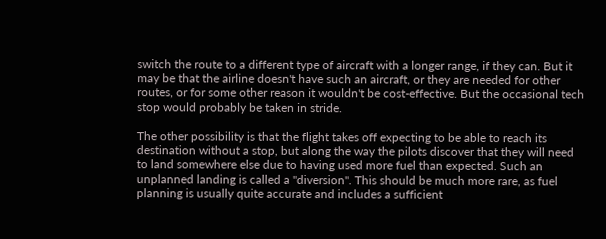switch the route to a different type of aircraft with a longer range, if they can. But it may be that the airline doesn't have such an aircraft, or they are needed for other routes, or for some other reason it wouldn't be cost-effective. But the occasional tech stop would probably be taken in stride.

The other possibility is that the flight takes off expecting to be able to reach its destination without a stop, but along the way the pilots discover that they will need to land somewhere else due to having used more fuel than expected. Such an unplanned landing is called a "diversion". This should be much more rare, as fuel planning is usually quite accurate and includes a sufficient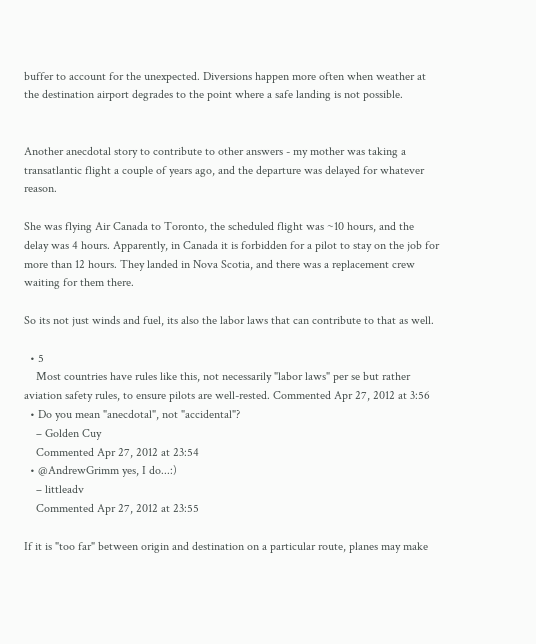buffer to account for the unexpected. Diversions happen more often when weather at the destination airport degrades to the point where a safe landing is not possible.


Another anecdotal story to contribute to other answers - my mother was taking a transatlantic flight a couple of years ago, and the departure was delayed for whatever reason.

She was flying Air Canada to Toronto, the scheduled flight was ~10 hours, and the delay was 4 hours. Apparently, in Canada it is forbidden for a pilot to stay on the job for more than 12 hours. They landed in Nova Scotia, and there was a replacement crew waiting for them there.

So its not just winds and fuel, its also the labor laws that can contribute to that as well.

  • 5
    Most countries have rules like this, not necessarily "labor laws" per se but rather aviation safety rules, to ensure pilots are well-rested. Commented Apr 27, 2012 at 3:56
  • Do you mean "anecdotal", not "accidental"?
    – Golden Cuy
    Commented Apr 27, 2012 at 23:54
  • @AndrewGrimm yes, I do...:)
    – littleadv
    Commented Apr 27, 2012 at 23:55

If it is "too far" between origin and destination on a particular route, planes may make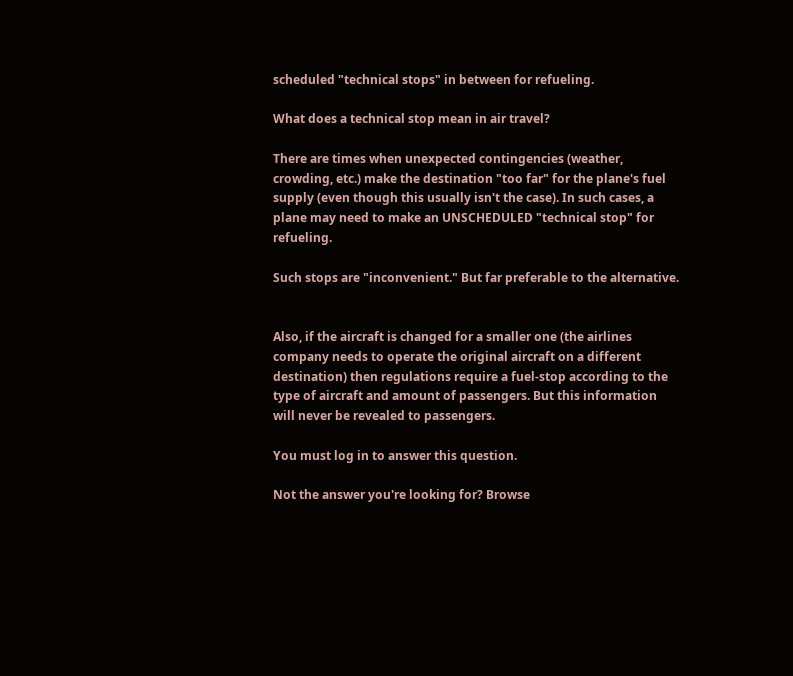scheduled "technical stops" in between for refueling.

What does a technical stop mean in air travel?

There are times when unexpected contingencies (weather, crowding, etc.) make the destination "too far" for the plane's fuel supply (even though this usually isn't the case). In such cases, a plane may need to make an UNSCHEDULED "technical stop" for refueling.

Such stops are "inconvenient." But far preferable to the alternative.


Also, if the aircraft is changed for a smaller one (the airlines company needs to operate the original aircraft on a different destination) then regulations require a fuel-stop according to the type of aircraft and amount of passengers. But this information will never be revealed to passengers.

You must log in to answer this question.

Not the answer you're looking for? Browse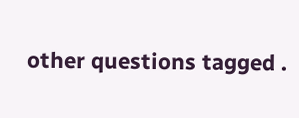other questions tagged .